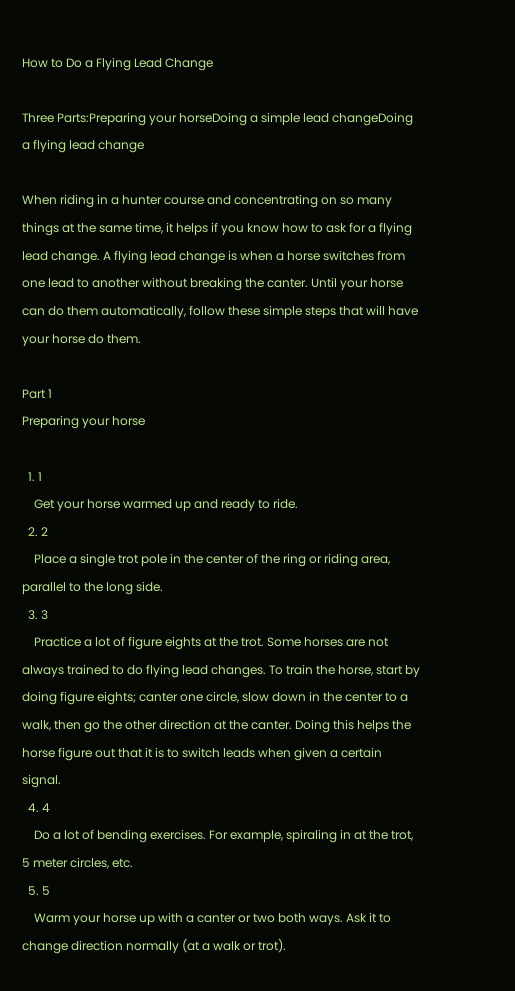How to Do a Flying Lead Change

Three Parts:Preparing your horseDoing a simple lead changeDoing a flying lead change

When riding in a hunter course and concentrating on so many things at the same time, it helps if you know how to ask for a flying lead change. A flying lead change is when a horse switches from one lead to another without breaking the canter. Until your horse can do them automatically, follow these simple steps that will have your horse do them.

Part 1
Preparing your horse

  1. 1
    Get your horse warmed up and ready to ride.
  2. 2
    Place a single trot pole in the center of the ring or riding area, parallel to the long side.
  3. 3
    Practice a lot of figure eights at the trot. Some horses are not always trained to do flying lead changes. To train the horse, start by doing figure eights; canter one circle, slow down in the center to a walk, then go the other direction at the canter. Doing this helps the horse figure out that it is to switch leads when given a certain signal.
  4. 4
    Do a lot of bending exercises. For example, spiraling in at the trot, 5 meter circles, etc.
  5. 5
    Warm your horse up with a canter or two both ways. Ask it to change direction normally (at a walk or trot).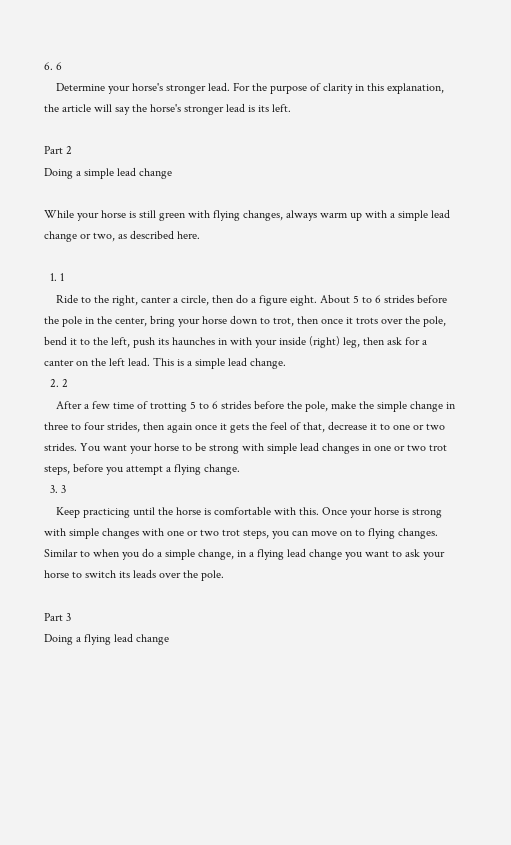6. 6
    Determine your horse's stronger lead. For the purpose of clarity in this explanation, the article will say the horse's stronger lead is its left.

Part 2
Doing a simple lead change

While your horse is still green with flying changes, always warm up with a simple lead change or two, as described here.

  1. 1
    Ride to the right, canter a circle, then do a figure eight. About 5 to 6 strides before the pole in the center, bring your horse down to trot, then once it trots over the pole, bend it to the left, push its haunches in with your inside (right) leg, then ask for a canter on the left lead. This is a simple lead change.
  2. 2
    After a few time of trotting 5 to 6 strides before the pole, make the simple change in three to four strides, then again once it gets the feel of that, decrease it to one or two strides. You want your horse to be strong with simple lead changes in one or two trot steps, before you attempt a flying change.
  3. 3
    Keep practicing until the horse is comfortable with this. Once your horse is strong with simple changes with one or two trot steps, you can move on to flying changes. Similar to when you do a simple change, in a flying lead change you want to ask your horse to switch its leads over the pole.

Part 3
Doing a flying lead change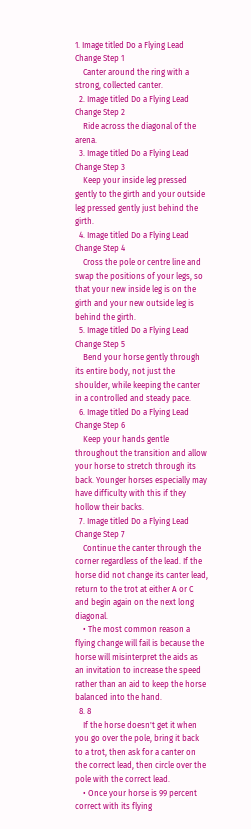1. Image titled Do a Flying Lead Change Step 1
    Canter around the ring with a strong, collected canter.
  2. Image titled Do a Flying Lead Change Step 2
    Ride across the diagonal of the arena.
  3. Image titled Do a Flying Lead Change Step 3
    Keep your inside leg pressed gently to the girth and your outside leg pressed gently just behind the girth.
  4. Image titled Do a Flying Lead Change Step 4
    Cross the pole or centre line and swap the positions of your legs, so that your new inside leg is on the girth and your new outside leg is behind the girth.
  5. Image titled Do a Flying Lead Change Step 5
    Bend your horse gently through its entire body, not just the shoulder, while keeping the canter in a controlled and steady pace.
  6. Image titled Do a Flying Lead Change Step 6
    Keep your hands gentle throughout the transition and allow your horse to stretch through its back. Younger horses especially may have difficulty with this if they hollow their backs.
  7. Image titled Do a Flying Lead Change Step 7
    Continue the canter through the corner regardless of the lead. If the horse did not change its canter lead, return to the trot at either A or C and begin again on the next long diagonal.
    • The most common reason a flying change will fail is because the horse will misinterpret the aids as an invitation to increase the speed rather than an aid to keep the horse balanced into the hand.
  8. 8
    If the horse doesn't get it when you go over the pole, bring it back to a trot, then ask for a canter on the correct lead, then circle over the pole with the correct lead.
    • Once your horse is 99 percent correct with its flying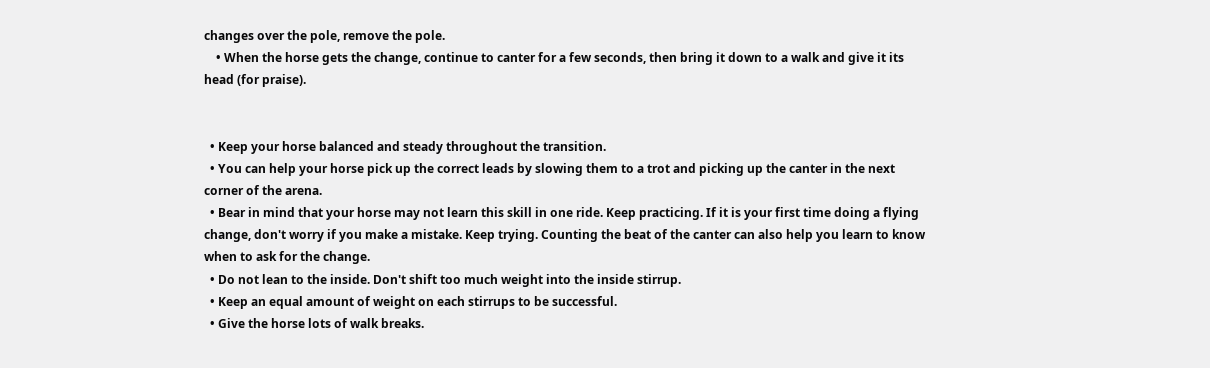changes over the pole, remove the pole.
    • When the horse gets the change, continue to canter for a few seconds, then bring it down to a walk and give it its head (for praise).


  • Keep your horse balanced and steady throughout the transition.
  • You can help your horse pick up the correct leads by slowing them to a trot and picking up the canter in the next corner of the arena.
  • Bear in mind that your horse may not learn this skill in one ride. Keep practicing. If it is your first time doing a flying change, don't worry if you make a mistake. Keep trying. Counting the beat of the canter can also help you learn to know when to ask for the change.
  • Do not lean to the inside. Don't shift too much weight into the inside stirrup.
  • Keep an equal amount of weight on each stirrups to be successful.
  • Give the horse lots of walk breaks.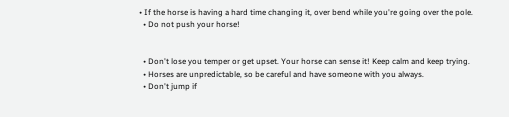• If the horse is having a hard time changing it, over bend while you're going over the pole.
  • Do not push your horse!


  • Don't lose you temper or get upset. Your horse can sense it! Keep calm and keep trying.
  • Horses are unpredictable, so be careful and have someone with you always.
  • Don't jump if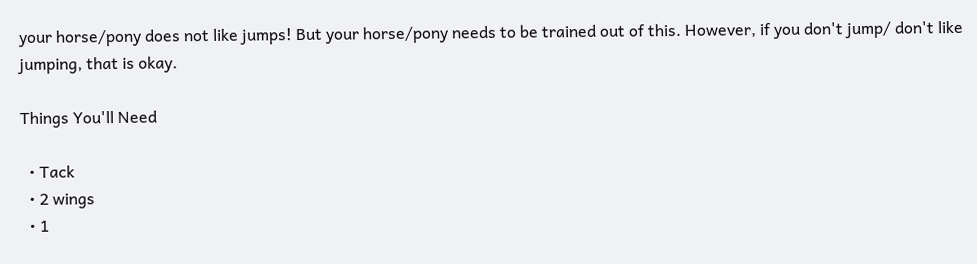your horse/pony does not like jumps! But your horse/pony needs to be trained out of this. However, if you don't jump/ don't like jumping, that is okay.

Things You'll Need

  • Tack
  • 2 wings
  • 1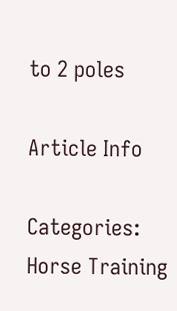to 2 poles

Article Info

Categories: Horse Training